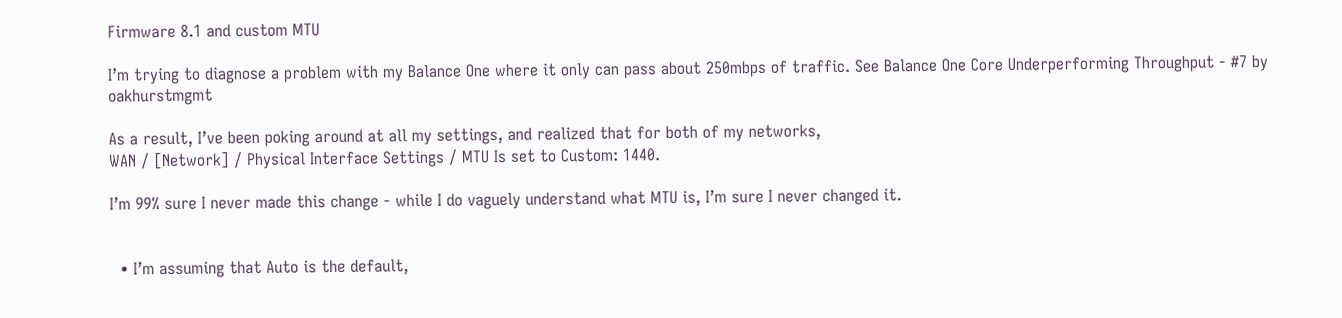Firmware 8.1 and custom MTU

I’m trying to diagnose a problem with my Balance One where it only can pass about 250mbps of traffic. See Balance One Core Underperforming Throughput - #7 by oakhurstmgmt

As a result, I’ve been poking around at all my settings, and realized that for both of my networks,
WAN / [Network] / Physical Interface Settings / MTU Is set to Custom: 1440.

I’m 99% sure I never made this change - while I do vaguely understand what MTU is, I’m sure I never changed it.


  • I’m assuming that Auto is the default,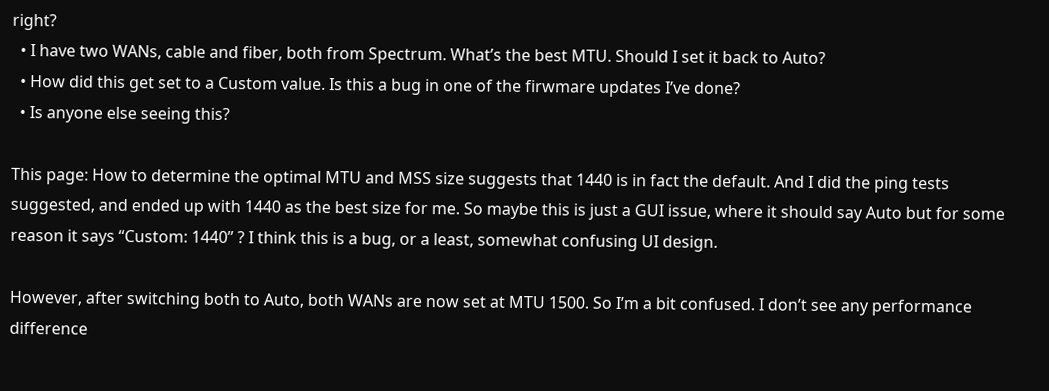right?
  • I have two WANs, cable and fiber, both from Spectrum. What’s the best MTU. Should I set it back to Auto?
  • How did this get set to a Custom value. Is this a bug in one of the firwmare updates I’ve done?
  • Is anyone else seeing this?

This page: How to determine the optimal MTU and MSS size suggests that 1440 is in fact the default. And I did the ping tests suggested, and ended up with 1440 as the best size for me. So maybe this is just a GUI issue, where it should say Auto but for some reason it says “Custom: 1440” ? I think this is a bug, or a least, somewhat confusing UI design.

However, after switching both to Auto, both WANs are now set at MTU 1500. So I’m a bit confused. I don’t see any performance difference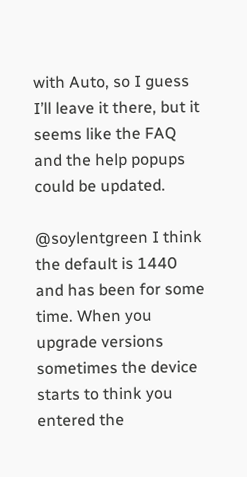with Auto, so I guess I’ll leave it there, but it seems like the FAQ and the help popups could be updated.

@soylentgreen I think the default is 1440 and has been for some time. When you upgrade versions sometimes the device starts to think you entered the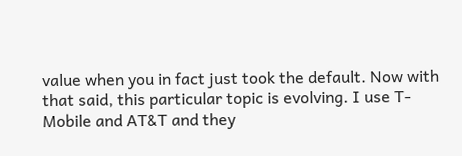value when you in fact just took the default. Now with that said, this particular topic is evolving. I use T-Mobile and AT&T and they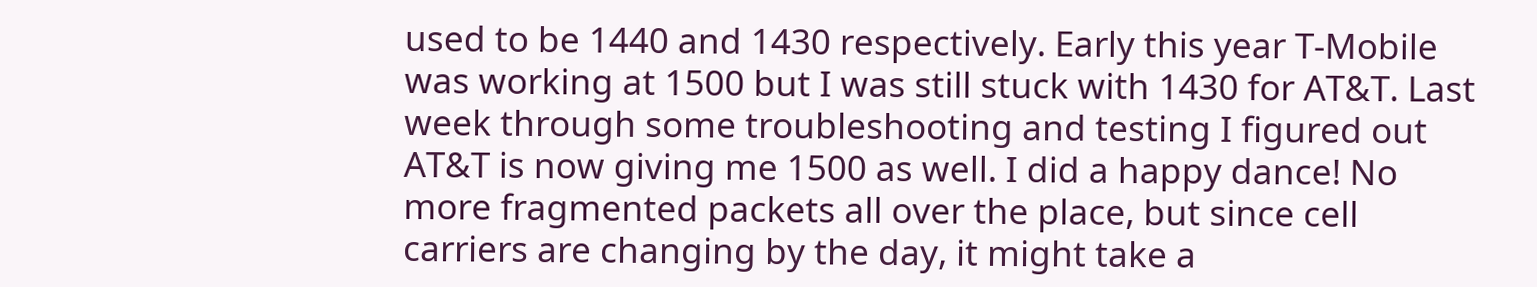used to be 1440 and 1430 respectively. Early this year T-Mobile was working at 1500 but I was still stuck with 1430 for AT&T. Last week through some troubleshooting and testing I figured out AT&T is now giving me 1500 as well. I did a happy dance! No more fragmented packets all over the place, but since cell carriers are changing by the day, it might take a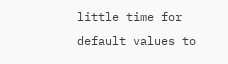little time for default values to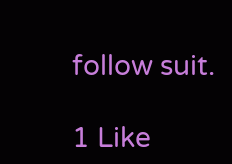follow suit.

1 Like